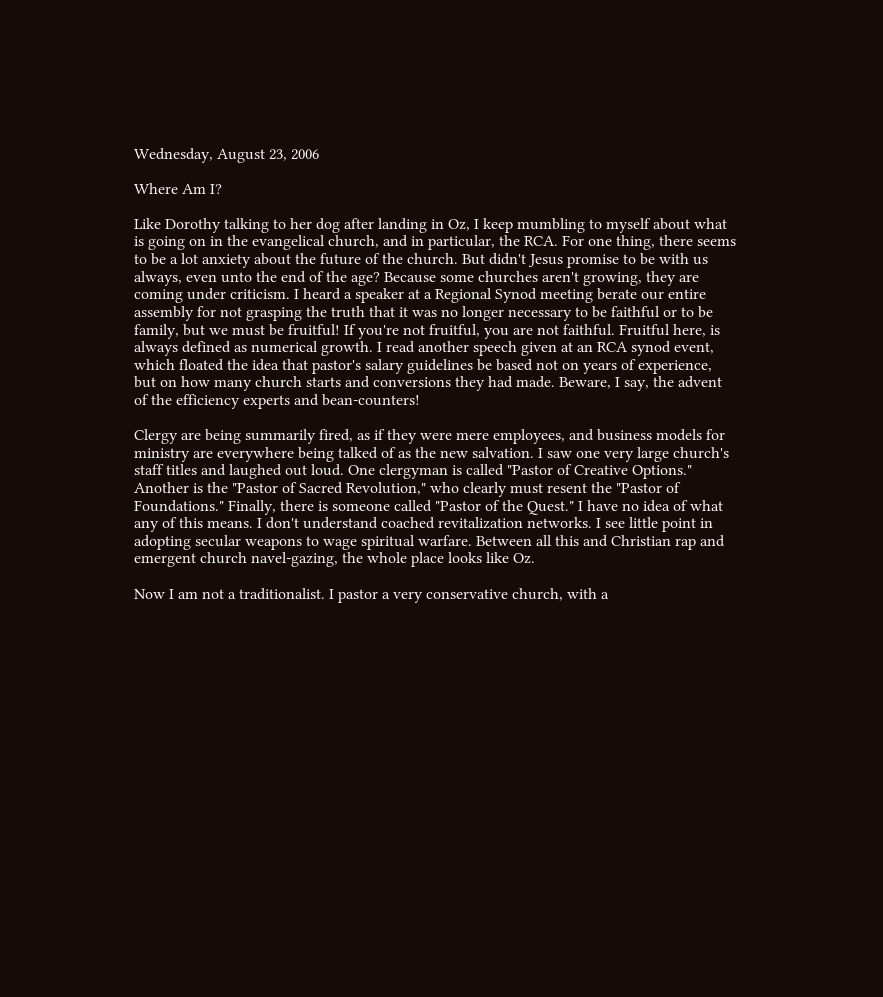Wednesday, August 23, 2006

Where Am I?

Like Dorothy talking to her dog after landing in Oz, I keep mumbling to myself about what is going on in the evangelical church, and in particular, the RCA. For one thing, there seems to be a lot anxiety about the future of the church. But didn't Jesus promise to be with us always, even unto the end of the age? Because some churches aren't growing, they are coming under criticism. I heard a speaker at a Regional Synod meeting berate our entire assembly for not grasping the truth that it was no longer necessary to be faithful or to be family, but we must be fruitful! If you're not fruitful, you are not faithful. Fruitful here, is always defined as numerical growth. I read another speech given at an RCA synod event, which floated the idea that pastor's salary guidelines be based not on years of experience, but on how many church starts and conversions they had made. Beware, I say, the advent of the efficiency experts and bean-counters!

Clergy are being summarily fired, as if they were mere employees, and business models for ministry are everywhere being talked of as the new salvation. I saw one very large church's staff titles and laughed out loud. One clergyman is called "Pastor of Creative Options." Another is the "Pastor of Sacred Revolution," who clearly must resent the "Pastor of Foundations." Finally, there is someone called "Pastor of the Quest." I have no idea of what any of this means. I don't understand coached revitalization networks. I see little point in adopting secular weapons to wage spiritual warfare. Between all this and Christian rap and emergent church navel-gazing, the whole place looks like Oz.

Now I am not a traditionalist. I pastor a very conservative church, with a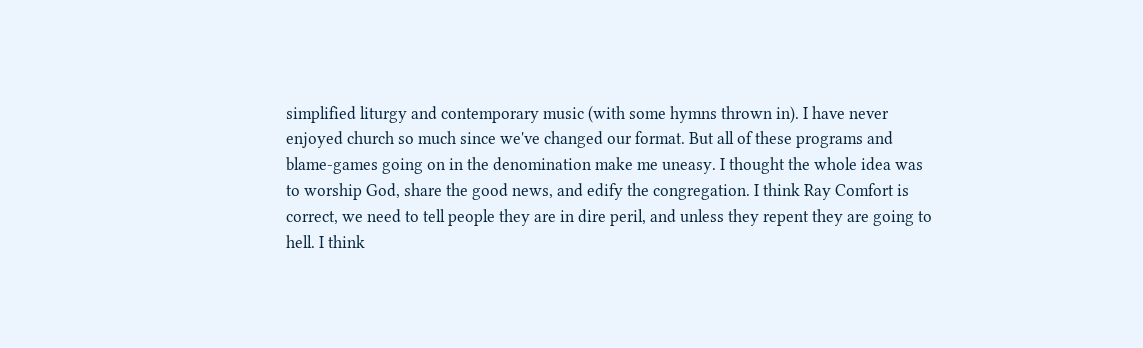simplified liturgy and contemporary music (with some hymns thrown in). I have never enjoyed church so much since we've changed our format. But all of these programs and blame-games going on in the denomination make me uneasy. I thought the whole idea was to worship God, share the good news, and edify the congregation. I think Ray Comfort is correct, we need to tell people they are in dire peril, and unless they repent they are going to hell. I think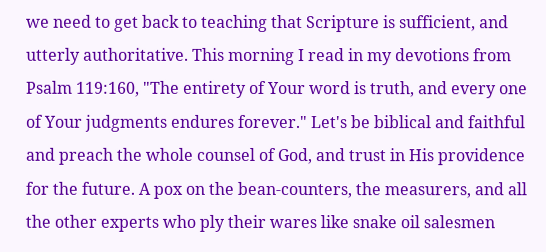we need to get back to teaching that Scripture is sufficient, and utterly authoritative. This morning I read in my devotions from Psalm 119:160, "The entirety of Your word is truth, and every one of Your judgments endures forever." Let's be biblical and faithful and preach the whole counsel of God, and trust in His providence for the future. A pox on the bean-counters, the measurers, and all the other experts who ply their wares like snake oil salesmen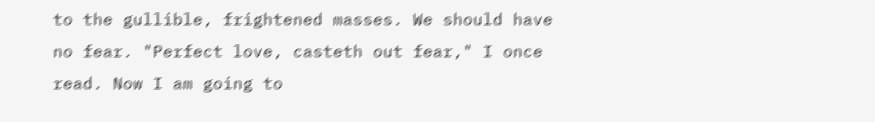to the gullible, frightened masses. We should have no fear. "Perfect love, casteth out fear," I once read. Now I am going to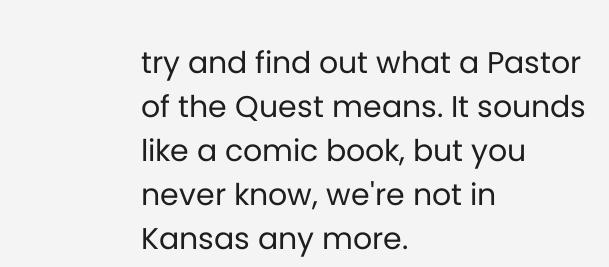try and find out what a Pastor of the Quest means. It sounds like a comic book, but you never know, we're not in Kansas any more.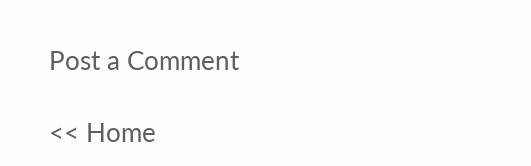Post a Comment

<< Home